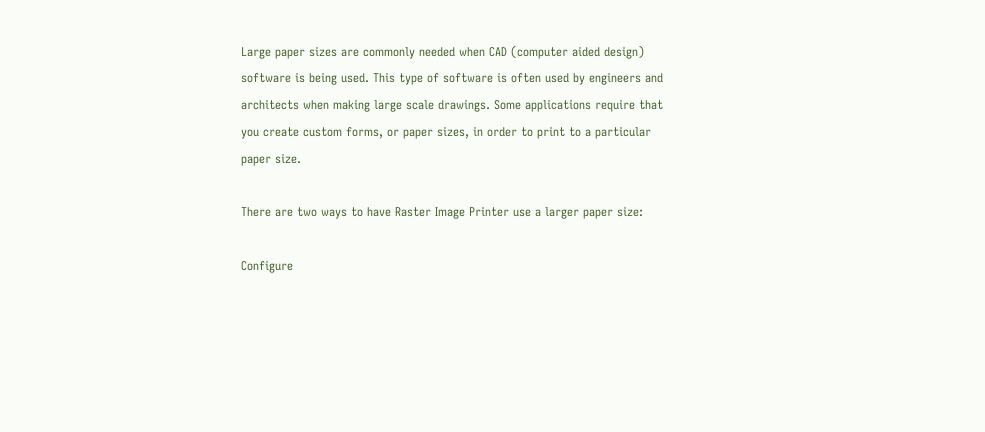Large paper sizes are commonly needed when CAD (computer aided design) software is being used. This type of software is often used by engineers and architects when making large scale drawings. Some applications require that you create custom forms, or paper sizes, in order to print to a particular paper size.

There are two ways to have Raster Image Printer use a larger paper size:

Configure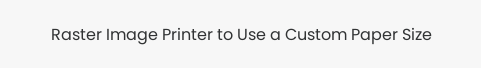Raster Image Printer to Use a Custom Paper Size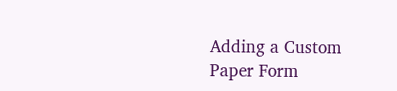Adding a Custom Paper Form